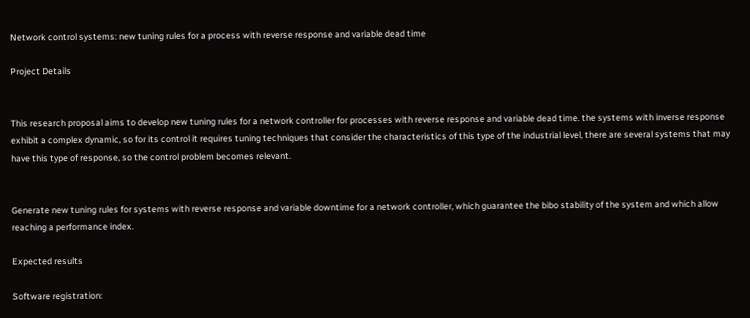Network control systems: new tuning rules for a process with reverse response and variable dead time

Project Details


This research proposal aims to develop new tuning rules for a network controller for processes with reverse response and variable dead time. the systems with inverse response exhibit a complex dynamic, so for its control it requires tuning techniques that consider the characteristics of this type of the industrial level, there are several systems that may have this type of response, so the control problem becomes relevant.


Generate new tuning rules for systems with reverse response and variable downtime for a network controller, which guarantee the bibo stability of the system and which allow reaching a performance index.

Expected results

Software registration: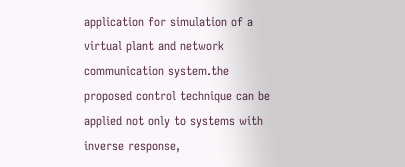application for simulation of a virtual plant and network communication system.the proposed control technique can be applied not only to systems with inverse response,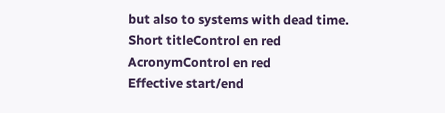but also to systems with dead time.
Short titleControl en red
AcronymControl en red
Effective start/end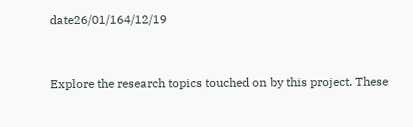date26/01/164/12/19


Explore the research topics touched on by this project. These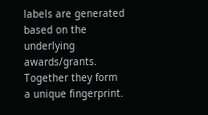labels are generated based on the underlying awards/grants. Together they form a unique fingerprint.